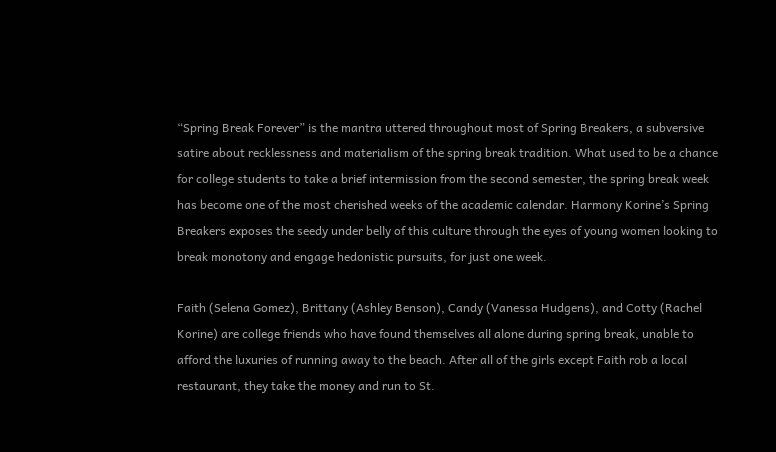“Spring Break Forever” is the mantra uttered throughout most of Spring Breakers, a subversive satire about recklessness and materialism of the spring break tradition. What used to be a chance for college students to take a brief intermission from the second semester, the spring break week has become one of the most cherished weeks of the academic calendar. Harmony Korine’s Spring Breakers exposes the seedy under belly of this culture through the eyes of young women looking to break monotony and engage hedonistic pursuits, for just one week.

Faith (Selena Gomez), Brittany (Ashley Benson), Candy (Vanessa Hudgens), and Cotty (Rachel Korine) are college friends who have found themselves all alone during spring break, unable to afford the luxuries of running away to the beach. After all of the girls except Faith rob a local restaurant, they take the money and run to St.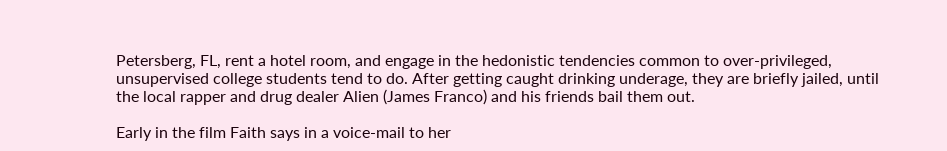Petersberg, FL, rent a hotel room, and engage in the hedonistic tendencies common to over-privileged, unsupervised college students tend to do. After getting caught drinking underage, they are briefly jailed, until the local rapper and drug dealer Alien (James Franco) and his friends bail them out.

Early in the film Faith says in a voice-mail to her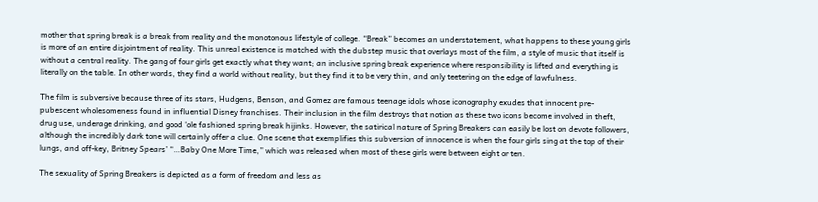mother that spring break is a break from reality and the monotonous lifestyle of college. “Break” becomes an understatement, what happens to these young girls is more of an entire disjointment of reality. This unreal existence is matched with the dubstep music that overlays most of the film, a style of music that itself is without a central reality. The gang of four girls get exactly what they want; an inclusive spring break experience where responsibility is lifted and everything is literally on the table. In other words, they find a world without reality, but they find it to be very thin, and only teetering on the edge of lawfulness.

The film is subversive because three of its stars, Hudgens, Benson, and Gomez are famous teenage idols whose iconography exudes that innocent pre-pubescent wholesomeness found in influential Disney franchises. Their inclusion in the film destroys that notion as these two icons become involved in theft, drug use, underage drinking, and good ‘ole fashioned spring break hijinks. However, the satirical nature of Spring Breakers can easily be lost on devote followers, although the incredibly dark tone will certainly offer a clue. One scene that exemplifies this subversion of innocence is when the four girls sing at the top of their lungs, and off-key, Britney Spears’ “…Baby One More Time,” which was released when most of these girls were between eight or ten.

The sexuality of Spring Breakers is depicted as a form of freedom and less as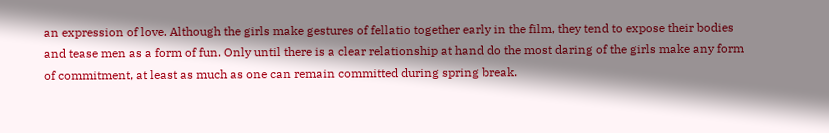an expression of love. Although the girls make gestures of fellatio together early in the film, they tend to expose their bodies and tease men as a form of fun. Only until there is a clear relationship at hand do the most daring of the girls make any form of commitment, at least as much as one can remain committed during spring break.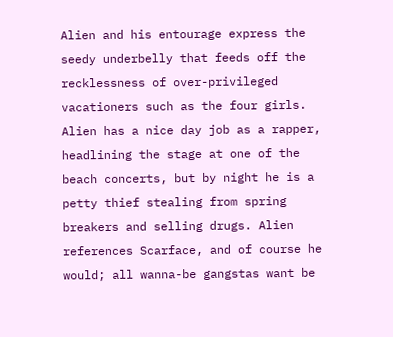Alien and his entourage express the seedy underbelly that feeds off the recklessness of over-privileged vacationers such as the four girls. Alien has a nice day job as a rapper, headlining the stage at one of the beach concerts, but by night he is a petty thief stealing from spring breakers and selling drugs. Alien references Scarface, and of course he would; all wanna-be gangstas want be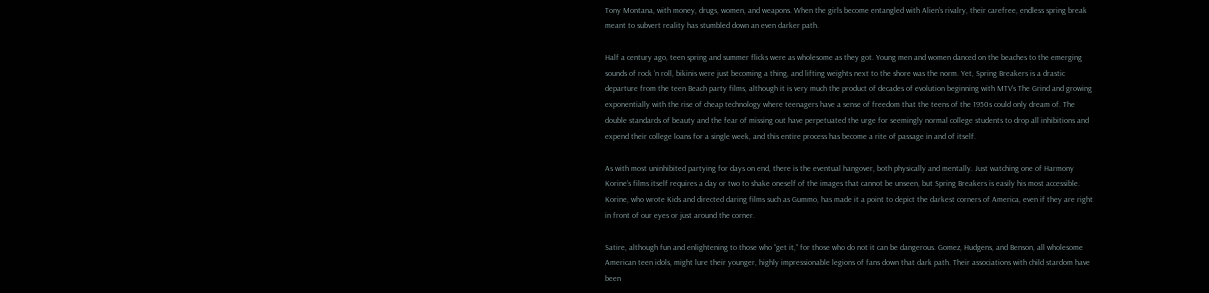Tony Montana, with money, drugs, women, and weapons. When the girls become entangled with Alien’s rivalry, their carefree, endless spring break meant to subvert reality has stumbled down an even darker path.

Half a century ago, teen spring and summer flicks were as wholesome as they got. Young men and women danced on the beaches to the emerging sounds of rock ‘n roll, bikinis were just becoming a thing, and lifting weights next to the shore was the norm. Yet, Spring Breakers is a drastic departure from the teen Beach party films, although it is very much the product of decades of evolution beginning with MTV’s The Grind and growing exponentially with the rise of cheap technology where teenagers have a sense of freedom that the teens of the 1950s could only dream of. The double standards of beauty and the fear of missing out have perpetuated the urge for seemingly normal college students to drop all inhibitions and expend their college loans for a single week, and this entire process has become a rite of passage in and of itself.

As with most uninhibited partying for days on end, there is the eventual hangover, both physically and mentally. Just watching one of Harmony Korine’s films itself requires a day or two to shake oneself of the images that cannot be unseen, but Spring Breakers is easily his most accessible. Korine, who wrote Kids and directed daring films such as Gummo, has made it a point to depict the darkest corners of America, even if they are right in front of our eyes or just around the corner.

Satire, although fun and enlightening to those who “get it,” for those who do not it can be dangerous. Gomez, Hudgens, and Benson, all wholesome American teen idols, might lure their younger, highly impressionable legions of fans down that dark path. Their associations with child stardom have been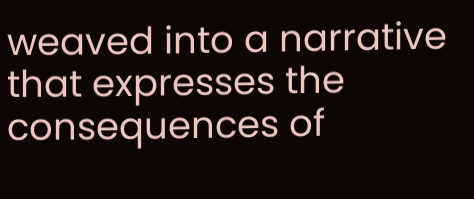weaved into a narrative that expresses the consequences of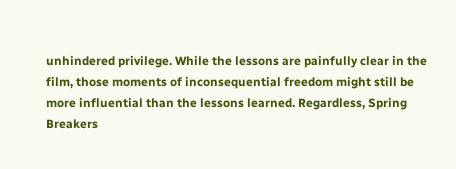unhindered privilege. While the lessons are painfully clear in the film, those moments of inconsequential freedom might still be more influential than the lessons learned. Regardless, Spring Breakers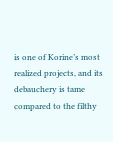is one of Korine’s most realized projects, and its debauchery is tame compared to the filthy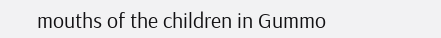mouths of the children in Gummo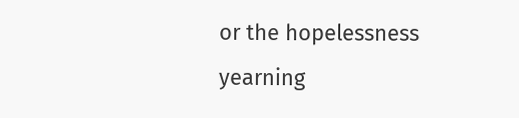or the hopelessness yearning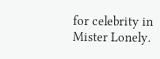for celebrity in Mister Lonely.